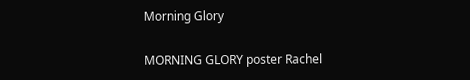Morning Glory

MORNING GLORY poster Rachel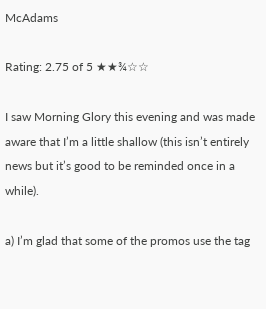McAdams

Rating: 2.75 of 5 ★★¾☆☆

I saw Morning Glory this evening and was made aware that I’m a little shallow (this isn’t entirely news but it’s good to be reminded once in a while).

a) I’m glad that some of the promos use the tag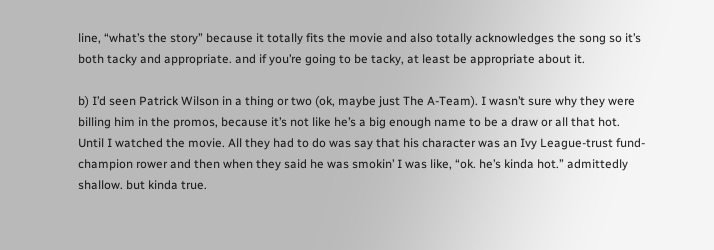line, “what’s the story” because it totally fits the movie and also totally acknowledges the song so it’s both tacky and appropriate. and if you’re going to be tacky, at least be appropriate about it.

b) I’d seen Patrick Wilson in a thing or two (ok, maybe just The A-Team). I wasn’t sure why they were billing him in the promos, because it’s not like he’s a big enough name to be a draw or all that hot.
Until I watched the movie. All they had to do was say that his character was an Ivy League-trust fund-champion rower and then when they said he was smokin’ I was like, “ok. he’s kinda hot.” admittedly shallow. but kinda true.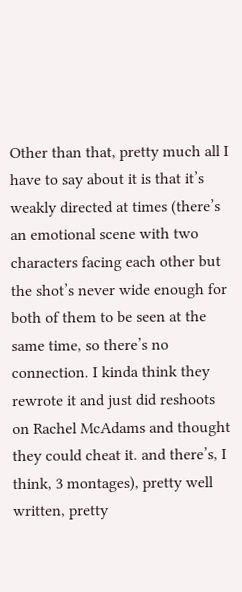Other than that, pretty much all I have to say about it is that it’s weakly directed at times (there’s an emotional scene with two characters facing each other but the shot’s never wide enough for both of them to be seen at the same time, so there’s no connection. I kinda think they rewrote it and just did reshoots on Rachel McAdams and thought they could cheat it. and there’s, I think, 3 montages), pretty well written, pretty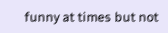funny at times but not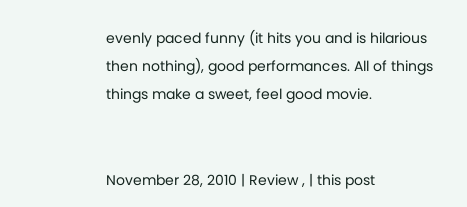evenly paced funny (it hits you and is hilarious then nothing), good performances. All of things things make a sweet, feel good movie.


November 28, 2010 | Review , | this post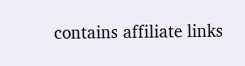contains affiliate links